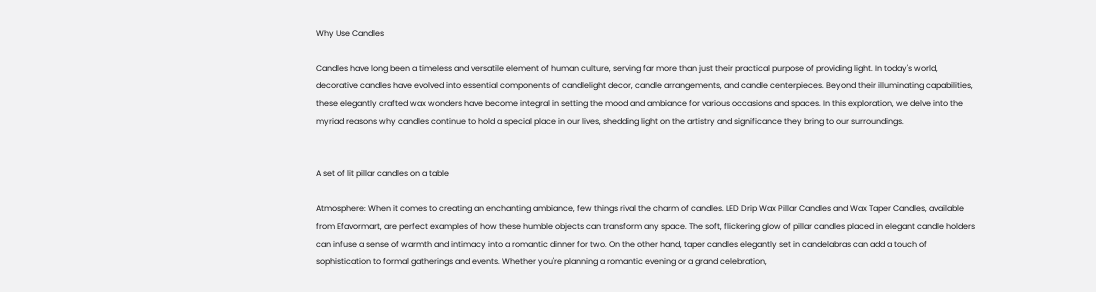Why Use Candles

Candles have long been a timeless and versatile element of human culture, serving far more than just their practical purpose of providing light. In today's world, decorative candles have evolved into essential components of candlelight decor, candle arrangements, and candle centerpieces. Beyond their illuminating capabilities, these elegantly crafted wax wonders have become integral in setting the mood and ambiance for various occasions and spaces. In this exploration, we delve into the myriad reasons why candles continue to hold a special place in our lives, shedding light on the artistry and significance they bring to our surroundings.


A set of lit pillar candles on a table

Atmosphere: When it comes to creating an enchanting ambiance, few things rival the charm of candles. LED Drip Wax Pillar Candles and Wax Taper Candles, available from Efavormart, are perfect examples of how these humble objects can transform any space. The soft, flickering glow of pillar candles placed in elegant candle holders can infuse a sense of warmth and intimacy into a romantic dinner for two. On the other hand, taper candles elegantly set in candelabras can add a touch of sophistication to formal gatherings and events. Whether you're planning a romantic evening or a grand celebration,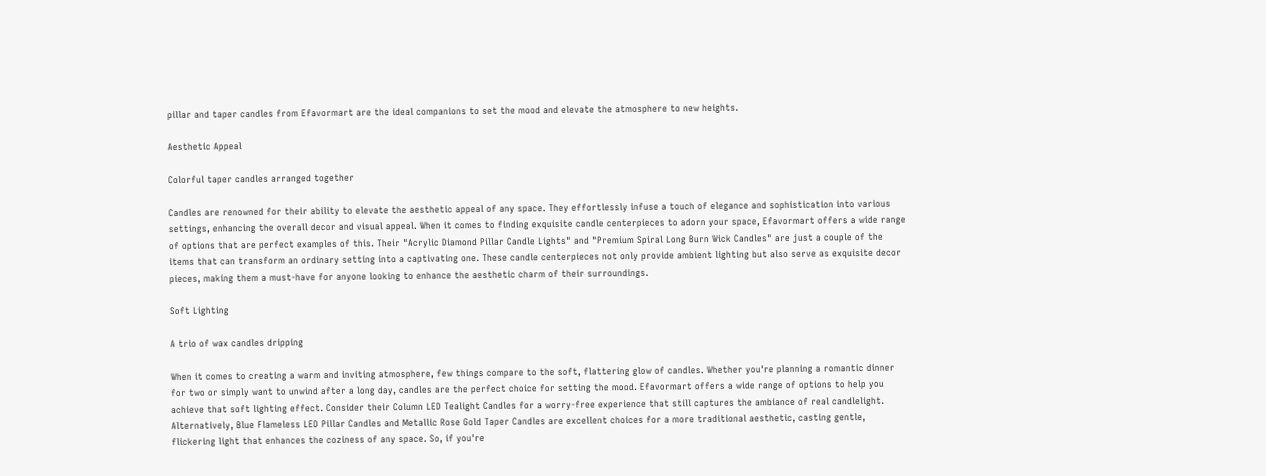pillar and taper candles from Efavormart are the ideal companions to set the mood and elevate the atmosphere to new heights.

Aesthetic Appeal

Colorful taper candles arranged together

Candles are renowned for their ability to elevate the aesthetic appeal of any space. They effortlessly infuse a touch of elegance and sophistication into various settings, enhancing the overall decor and visual appeal. When it comes to finding exquisite candle centerpieces to adorn your space, Efavormart offers a wide range of options that are perfect examples of this. Their "Acrylic Diamond Pillar Candle Lights" and "Premium Spiral Long Burn Wick Candles" are just a couple of the items that can transform an ordinary setting into a captivating one. These candle centerpieces not only provide ambient lighting but also serve as exquisite decor pieces, making them a must-have for anyone looking to enhance the aesthetic charm of their surroundings.

Soft Lighting

A trio of wax candles dripping

When it comes to creating a warm and inviting atmosphere, few things compare to the soft, flattering glow of candles. Whether you're planning a romantic dinner for two or simply want to unwind after a long day, candles are the perfect choice for setting the mood. Efavormart offers a wide range of options to help you achieve that soft lighting effect. Consider their Column LED Tealight Candles for a worry-free experience that still captures the ambiance of real candlelight. Alternatively, Blue Flameless LED Pillar Candles and Metallic Rose Gold Taper Candles are excellent choices for a more traditional aesthetic, casting gentle, flickering light that enhances the coziness of any space. So, if you're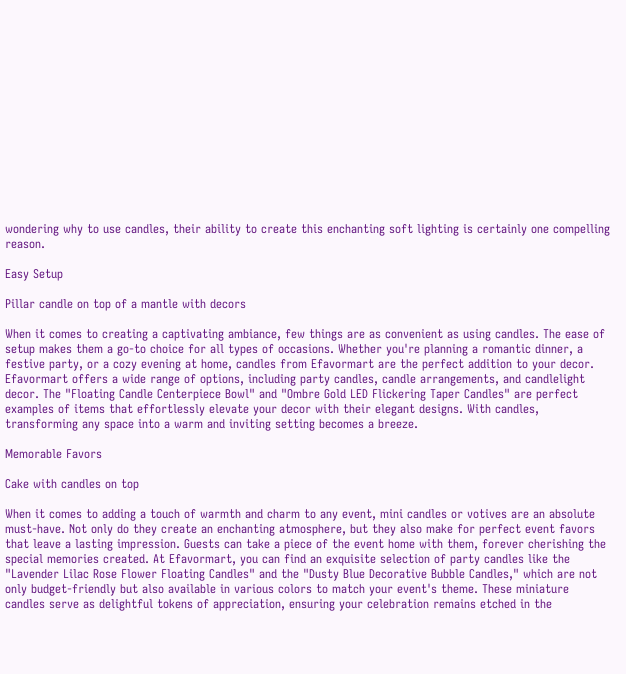wondering why to use candles, their ability to create this enchanting soft lighting is certainly one compelling reason.

Easy Setup

Pillar candle on top of a mantle with decors

When it comes to creating a captivating ambiance, few things are as convenient as using candles. The ease of setup makes them a go-to choice for all types of occasions. Whether you're planning a romantic dinner, a festive party, or a cozy evening at home, candles from Efavormart are the perfect addition to your decor. Efavormart offers a wide range of options, including party candles, candle arrangements, and candlelight decor. The "Floating Candle Centerpiece Bowl" and "Ombre Gold LED Flickering Taper Candles" are perfect examples of items that effortlessly elevate your decor with their elegant designs. With candles, transforming any space into a warm and inviting setting becomes a breeze.

Memorable Favors

Cake with candles on top

When it comes to adding a touch of warmth and charm to any event, mini candles or votives are an absolute must-have. Not only do they create an enchanting atmosphere, but they also make for perfect event favors that leave a lasting impression. Guests can take a piece of the event home with them, forever cherishing the special memories created. At Efavormart, you can find an exquisite selection of party candles like the "Lavender Lilac Rose Flower Floating Candles" and the "Dusty Blue Decorative Bubble Candles," which are not only budget-friendly but also available in various colors to match your event's theme. These miniature candles serve as delightful tokens of appreciation, ensuring your celebration remains etched in the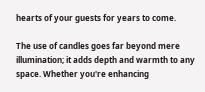hearts of your guests for years to come.

The use of candles goes far beyond mere illumination; it adds depth and warmth to any space. Whether you're enhancing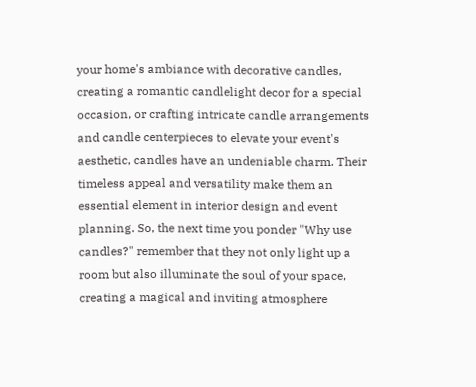your home's ambiance with decorative candles, creating a romantic candlelight decor for a special occasion, or crafting intricate candle arrangements and candle centerpieces to elevate your event's aesthetic, candles have an undeniable charm. Their timeless appeal and versatility make them an essential element in interior design and event planning. So, the next time you ponder "Why use candles?" remember that they not only light up a room but also illuminate the soul of your space, creating a magical and inviting atmosphere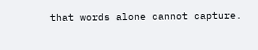that words alone cannot capture.